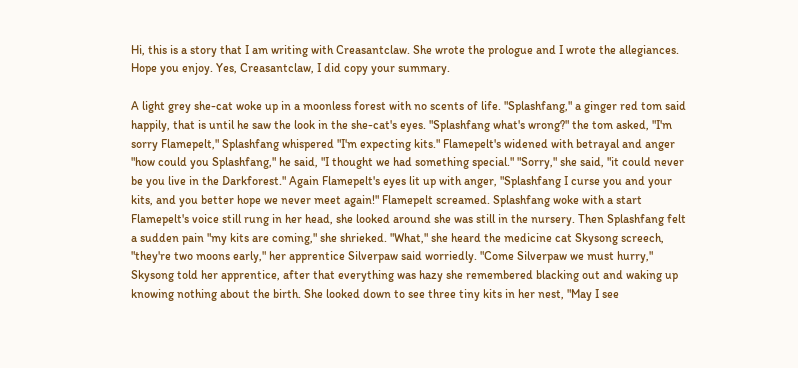Hi, this is a story that I am writing with Creasantclaw. She wrote the prologue and I wrote the allegiances. Hope you enjoy. Yes, Creasantclaw, I did copy your summary.

A light grey she-cat woke up in a moonless forest with no scents of life. "Splashfang," a ginger red tom said happily, that is until he saw the look in the she-cat's eyes. "Splashfang what's wrong?" the tom asked, "I'm sorry Flamepelt," Splashfang whispered "I'm expecting kits." Flamepelt's widened with betrayal and anger "how could you Splashfang," he said, "I thought we had something special." "Sorry," she said, "it could never be you live in the Darkforest." Again Flamepelt's eyes lit up with anger, "Splashfang I curse you and your kits, and you better hope we never meet again!" Flamepelt screamed. Splashfang woke with a start Flamepelt's voice still rung in her head, she looked around she was still in the nursery. Then Splashfang felt a sudden pain "my kits are coming," she shrieked. "What," she heard the medicine cat Skysong screech, "they're two moons early," her apprentice Silverpaw said worriedly. "Come Silverpaw we must hurry," Skysong told her apprentice, after that everything was hazy she remembered blacking out and waking up knowing nothing about the birth. She looked down to see three tiny kits in her nest, "May I see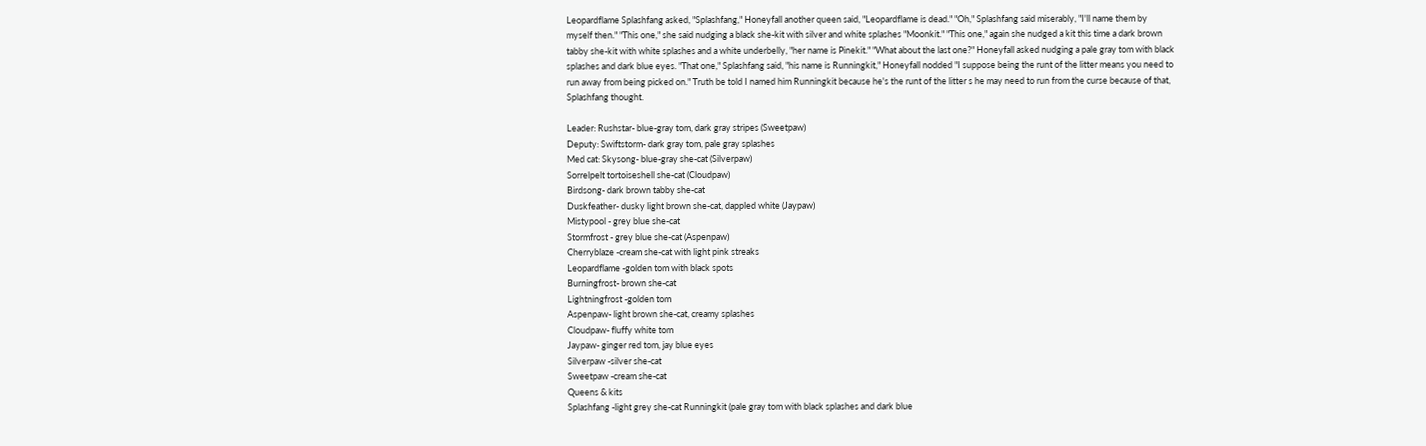Leopardflame Splashfang asked, "Splashfang," Honeyfall another queen said, "Leopardflame is dead." "Oh," Splashfang said miserably, "I'll name them by myself then." "This one," she said nudging a black she-kit with silver and white splashes "Moonkit." "This one," again she nudged a kit this time a dark brown tabby she-kit with white splashes and a white underbelly, "her name is Pinekit." "What about the last one?" Honeyfall asked nudging a pale gray tom with black splashes and dark blue eyes. "That one," Splashfang said, "his name is Runningkit," Honeyfall nodded "I suppose being the runt of the litter means you need to run away from being picked on." Truth be told I named him Runningkit because he's the runt of the litter s he may need to run from the curse because of that, Splashfang thought.

Leader: Rushstar- blue-gray tom, dark gray stripes (Sweetpaw)
Deputy: Swiftstorm- dark gray tom, pale gray splashes
Med cat: Skysong- blue-gray she-cat (Silverpaw)
Sorrelpelt tortoiseshell she-cat (Cloudpaw)
Birdsong- dark brown tabby she-cat
Duskfeather- dusky light brown she-cat, dappled white (Jaypaw)
Mistypool - grey blue she-cat
Stormfrost - grey blue she-cat (Aspenpaw)
Cherryblaze -cream she-cat with light pink streaks
Leopardflame -golden tom with black spots
Burningfrost- brown she-cat
Lightningfrost -golden tom
Aspenpaw- light brown she-cat, creamy splashes
Cloudpaw- fluffy white tom
Jaypaw- ginger red tom, jay blue eyes
Silverpaw -silver she-cat
Sweetpaw -cream she-cat
Queens & kits
Splashfang -light grey she-cat Runningkit (pale gray tom with black splashes and dark blue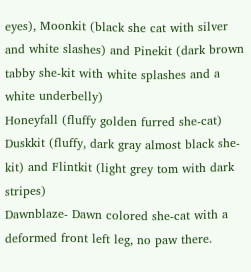eyes), Moonkit (black she cat with silver and white slashes) and Pinekit (dark brown tabby she-kit with white splashes and a white underbelly)
Honeyfall (fluffy golden furred she-cat) Duskkit (fluffy, dark gray almost black she-kit) and Flintkit (light grey tom with dark stripes)
Dawnblaze- Dawn colored she-cat with a deformed front left leg, no paw there.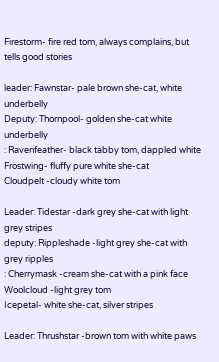Firestorm- fire red tom, always complains, but tells good stories

leader: Fawnstar- pale brown she-cat, white underbelly
Deputy: Thornpool- golden she-cat white underbelly
: Ravenfeather- black tabby tom, dappled white
Frostwing- fluffy pure white she-cat
Cloudpelt -cloudy white tom

Leader: Tidestar -dark grey she-cat with light grey stripes
deputy: Rippleshade -light grey she-cat with grey ripples
: Cherrymask -cream she-cat with a pink face
Woolcloud -light grey tom
Icepetal- white she-cat, silver stripes

Leader: Thrushstar -brown tom with white paws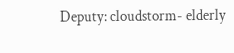Deputy: cloudstorm- elderly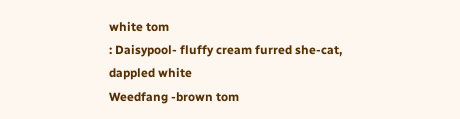white tom
: Daisypool- fluffy cream furred she-cat, dappled white
Weedfang -brown tom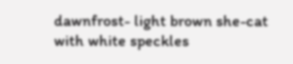dawnfrost- light brown she-cat with white speckles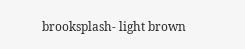brooksplash- light brown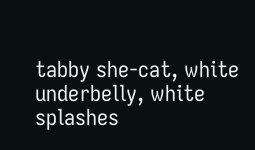tabby she-cat, white underbelly, white splashes